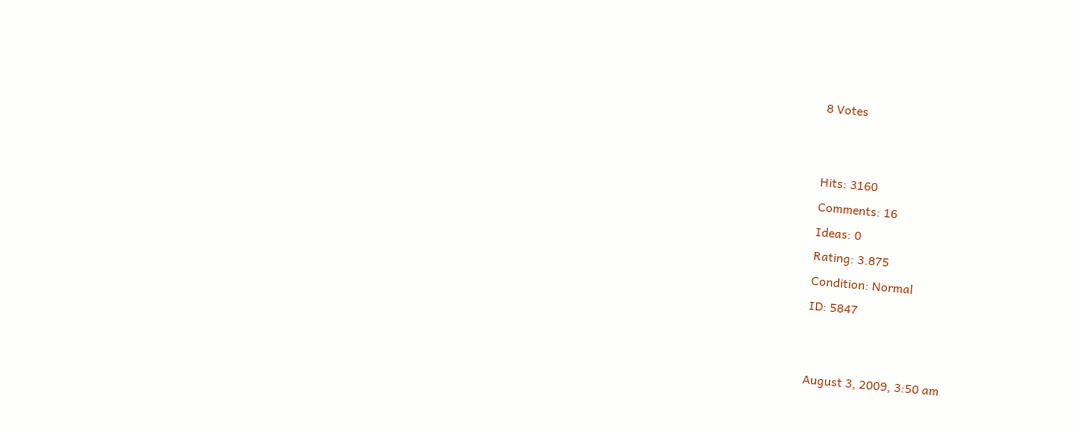8 Votes


Hits: 3160
Comments: 16
Ideas: 0
Rating: 3.875
Condition: Normal
ID: 5847


August 3, 2009, 3:50 am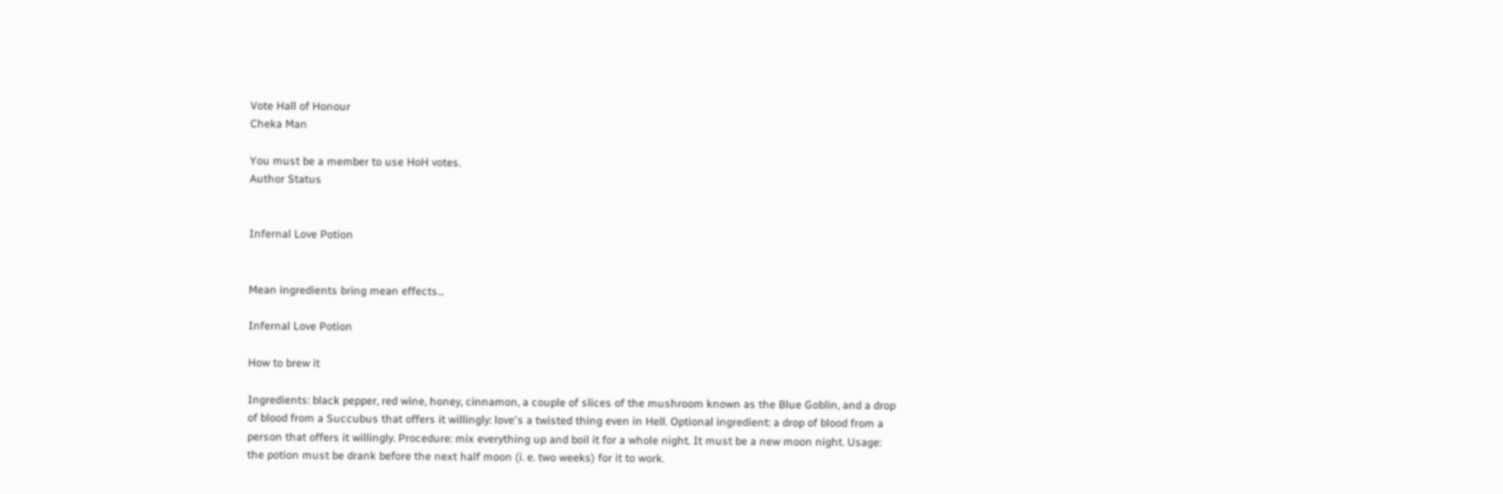Vote Hall of Honour
Cheka Man

You must be a member to use HoH votes.
Author Status


Infernal Love Potion


Mean ingredients bring mean effects...

Infernal Love Potion

How to brew it

Ingredients: black pepper, red wine, honey, cinnamon, a couple of slices of the mushroom known as the Blue Goblin, and a drop of blood from a Succubus that offers it willingly: love's a twisted thing even in Hell. Optional ingredient: a drop of blood from a person that offers it willingly. Procedure: mix everything up and boil it for a whole night. It must be a new moon night. Usage: the potion must be drank before the next half moon (i. e. two weeks) for it to work.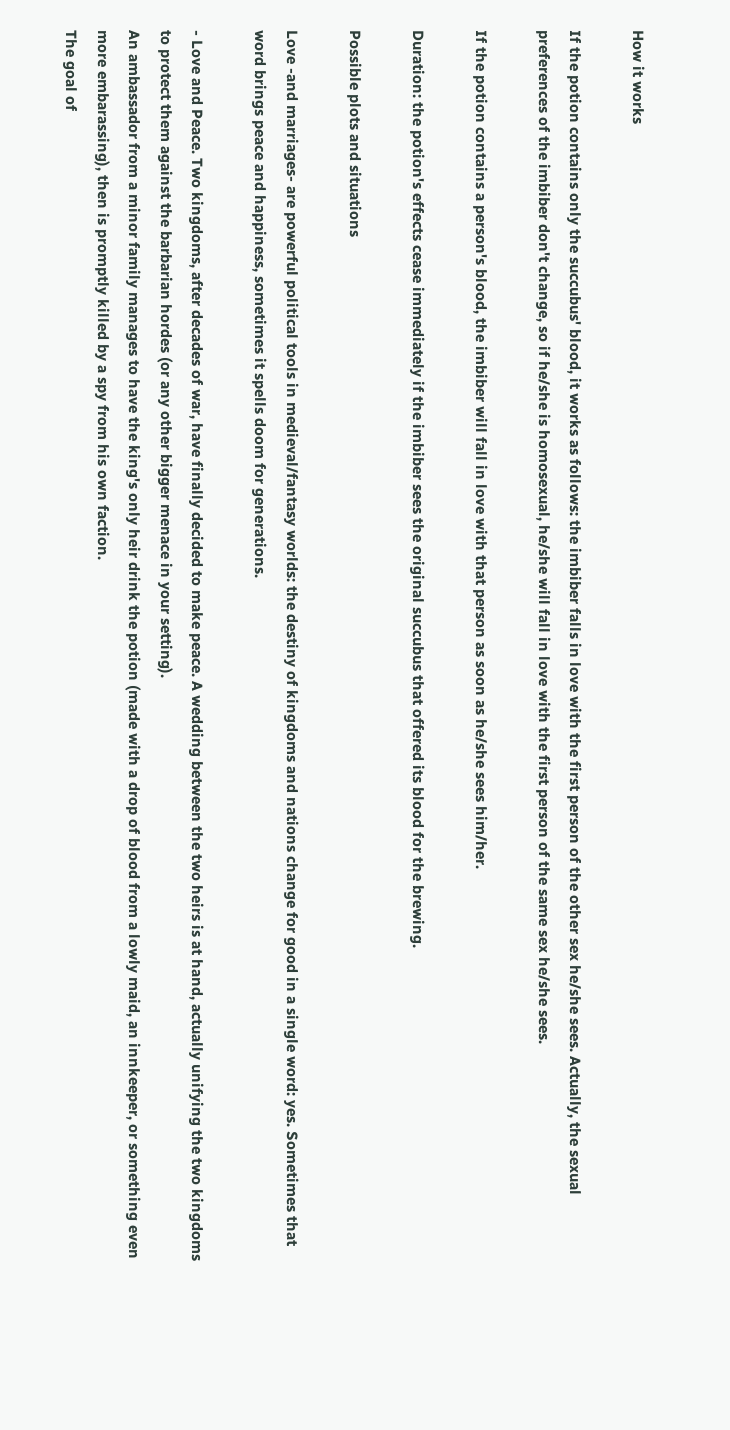How it works

If the potion contains only the succubus' blood, it works as follows: the imbiber falls in love with the first person of the other sex he/she sees. Actually, the sexual preferences of the imbiber don't change, so if he/she is homosexual, he/she will fall in love with the first person of the same sex he/she sees.

If the potion contains a person's blood, the imbiber will fall in love with that person as soon as he/she sees him/her.

Duration: the potion's effects cease immediately if the imbiber sees the original succubus that offered its blood for the brewing.

Possible plots and situations

Love -and marriages- are powerful political tools in medieval/fantasy worlds: the destiny of kingdoms and nations change for good in a single word: yes. Sometimes that word brings peace and happiness, sometimes it spells doom for generations.

- Love and Peace. Two kingdoms, after decades of war, have finally decided to make peace. A wedding between the two heirs is at hand, actually unifying the two kingdoms to protect them against the barbarian hordes (or any other bigger menace in your setting).
An ambassador from a minor family manages to have the king's only heir drink the potion (made with a drop of blood from a lowly maid, an innkeeper, or something even more embarassing), then is promptly killed by a spy from his own faction.
The goal of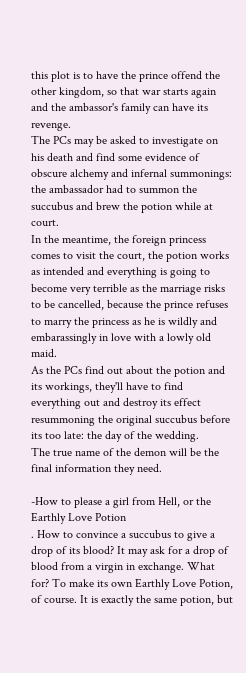this plot is to have the prince offend the other kingdom, so that war starts again and the ambassor's family can have its revenge.
The PCs may be asked to investigate on his death and find some evidence of obscure alchemy and infernal summonings: the ambassador had to summon the succubus and brew the potion while at court.
In the meantime, the foreign princess comes to visit the court, the potion works as intended and everything is going to become very terrible as the marriage risks to be cancelled, because the prince refuses to marry the princess as he is wildly and embarassingly in love with a lowly old maid.
As the PCs find out about the potion and its workings, they'll have to find everything out and destroy its effect resummoning the original succubus before its too late: the day of the wedding.
The true name of the demon will be the final information they need.

-How to please a girl from Hell, or the Earthly Love Potion
. How to convince a succubus to give a drop of its blood? It may ask for a drop of blood from a virgin in exchange. What for? To make its own Earthly Love Potion, of course. It is exactly the same potion, but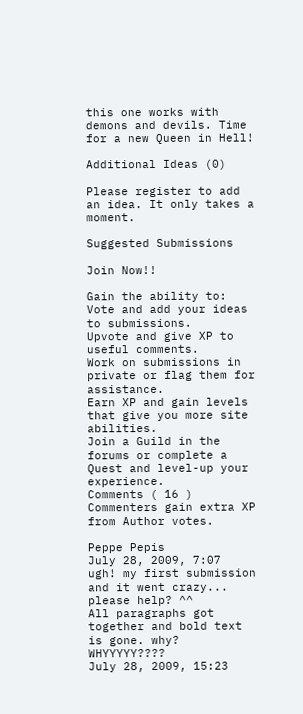this one works with demons and devils. Time for a new Queen in Hell!

Additional Ideas (0)

Please register to add an idea. It only takes a moment.

Suggested Submissions

Join Now!!

Gain the ability to:
Vote and add your ideas to submissions.
Upvote and give XP to useful comments.
Work on submissions in private or flag them for assistance.
Earn XP and gain levels that give you more site abilities.
Join a Guild in the forums or complete a Quest and level-up your experience.
Comments ( 16 )
Commenters gain extra XP from Author votes.

Peppe Pepis
July 28, 2009, 7:07
ugh! my first submission and it went crazy... please help? ^^
All paragraphs got together and bold text is gone. why? WHYYYYY????
July 28, 2009, 15:23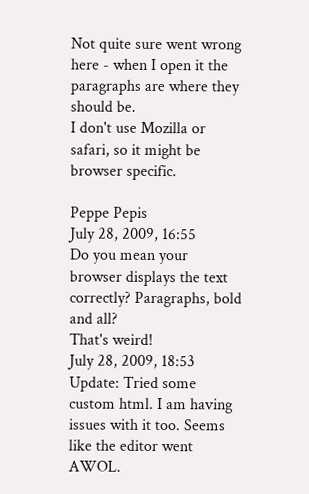Not quite sure went wrong here - when I open it the paragraphs are where they should be.
I don't use Mozilla or safari, so it might be browser specific.

Peppe Pepis
July 28, 2009, 16:55
Do you mean your browser displays the text correctly? Paragraphs, bold and all?
That's weird!
July 28, 2009, 18:53
Update: Tried some custom html. I am having issues with it too. Seems like the editor went AWOL.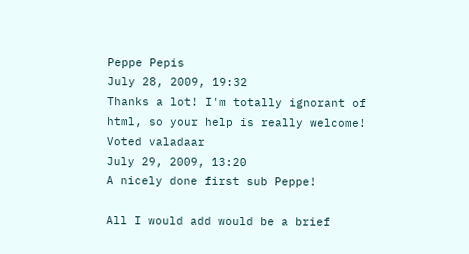Peppe Pepis
July 28, 2009, 19:32
Thanks a lot! I'm totally ignorant of html, so your help is really welcome!
Voted valadaar
July 29, 2009, 13:20
A nicely done first sub Peppe!

All I would add would be a brief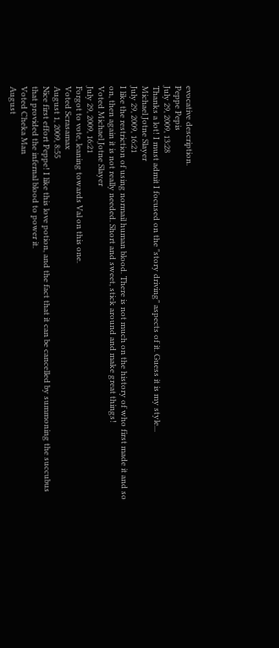evocative description.
Peppe Pepis
July 29, 2009, 13:28
Thanks a lot! I must admit I focused on the "story driving" aspects of it. Guess it is my style...
Michael Jotne Slayer
July 29, 2009, 16:21
I like the restriction of using normail human blood. There is not much on the history of who first made it and so on, then again it is not really needed. Short and sweet, stick around and make great things!
Voted Michael Jotne Slayer
July 29, 2009, 16:21
Forgot to vote, leaning towards Val on this one.
Voted Scrasamax
August 1, 2009, 8:55
Nice first effort Peppe! I like this love potion, and the fact that it can be cancelled by summoning the succubus that provided the infernal blood to power it.
Voted Cheka Man
August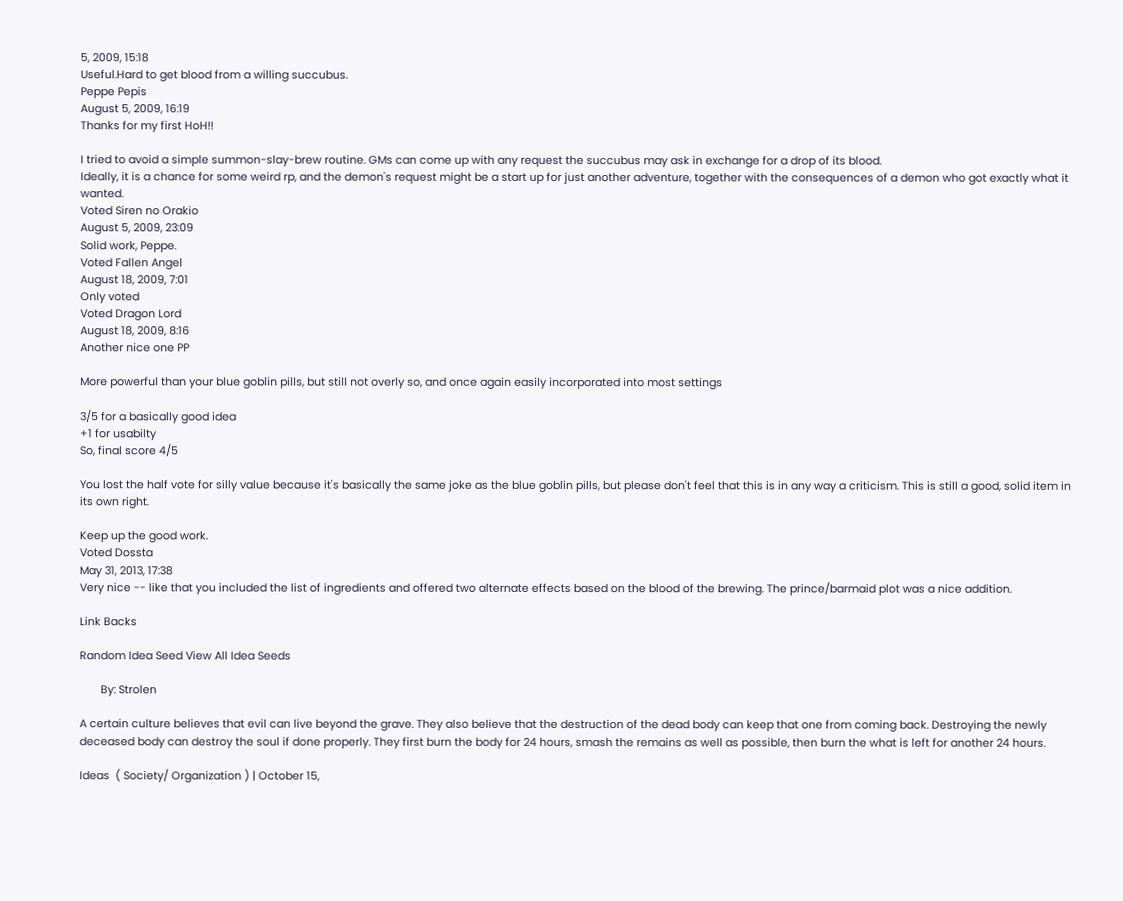5, 2009, 15:18
Useful.Hard to get blood from a willing succubus.
Peppe Pepis
August 5, 2009, 16:19
Thanks for my first HoH!!

I tried to avoid a simple summon-slay-brew routine. GMs can come up with any request the succubus may ask in exchange for a drop of its blood.
Ideally, it is a chance for some weird rp, and the demon's request might be a start up for just another adventure, together with the consequences of a demon who got exactly what it wanted.
Voted Siren no Orakio
August 5, 2009, 23:09
Solid work, Peppe.
Voted Fallen Angel
August 18, 2009, 7:01
Only voted
Voted Dragon Lord
August 18, 2009, 8:16
Another nice one PP

More powerful than your blue goblin pills, but still not overly so, and once again easily incorporated into most settings

3/5 for a basically good idea
+1 for usabilty
So, final score 4/5

You lost the half vote for silly value because it's basically the same joke as the blue goblin pills, but please don't feel that this is in any way a criticism. This is still a good, solid item in its own right.

Keep up the good work.
Voted Dossta
May 31, 2013, 17:38
Very nice -- like that you included the list of ingredients and offered two alternate effects based on the blood of the brewing. The prince/barmaid plot was a nice addition.

Link Backs

Random Idea Seed View All Idea Seeds

       By: Strolen

A certain culture believes that evil can live beyond the grave. They also believe that the destruction of the dead body can keep that one from coming back. Destroying the newly deceased body can destroy the soul if done properly. They first burn the body for 24 hours, smash the remains as well as possible, then burn the what is left for another 24 hours.

Ideas  ( Society/ Organization ) | October 15,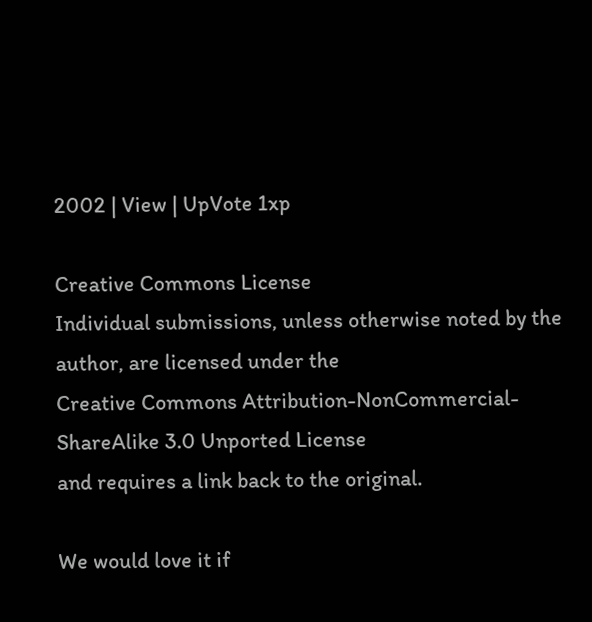2002 | View | UpVote 1xp

Creative Commons License
Individual submissions, unless otherwise noted by the author, are licensed under the
Creative Commons Attribution-NonCommercial-ShareAlike 3.0 Unported License
and requires a link back to the original.

We would love it if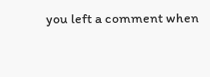you left a comment when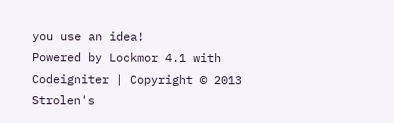you use an idea!
Powered by Lockmor 4.1 with Codeigniter | Copyright © 2013 Strolen's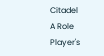Citadel
A Role Player's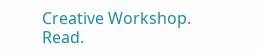Creative Workshop.
Read.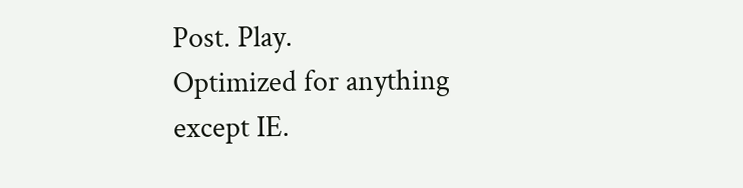Post. Play.
Optimized for anything except IE.